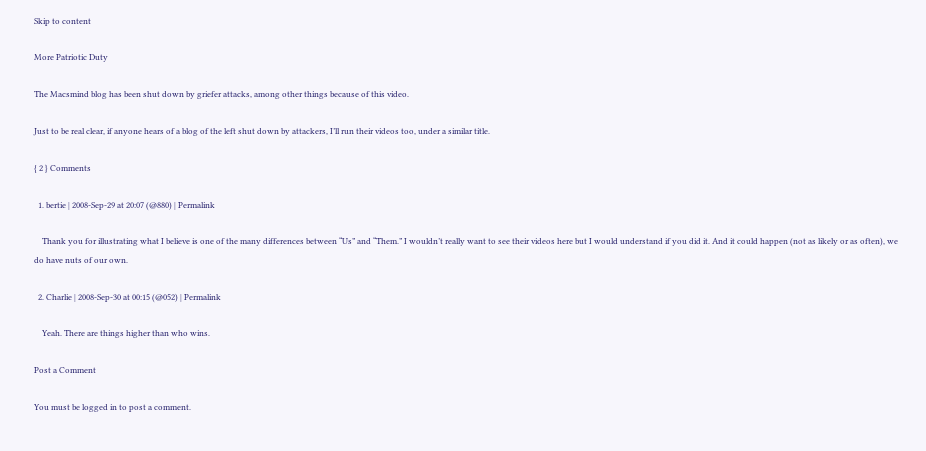Skip to content

More Patriotic Duty

The Macsmind blog has been shut down by griefer attacks, among other things because of this video.

Just to be real clear, if anyone hears of a blog of the left shut down by attackers, I’ll run their videos too, under a similar title.

{ 2 } Comments

  1. bertie | 2008-Sep-29 at 20:07 (@880) | Permalink

    Thank you for illustrating what I believe is one of the many differences between “Us” and “Them.” I wouldn’t really want to see their videos here but I would understand if you did it. And it could happen (not as likely or as often), we do have nuts of our own.

  2. Charlie | 2008-Sep-30 at 00:15 (@052) | Permalink

    Yeah. There are things higher than who wins.

Post a Comment

You must be logged in to post a comment.